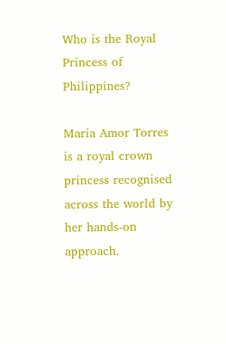Who is the Royal Princess of Philippines?

Maria Amor Torres is a royal crown princess recognised across the world by her hands-on approach.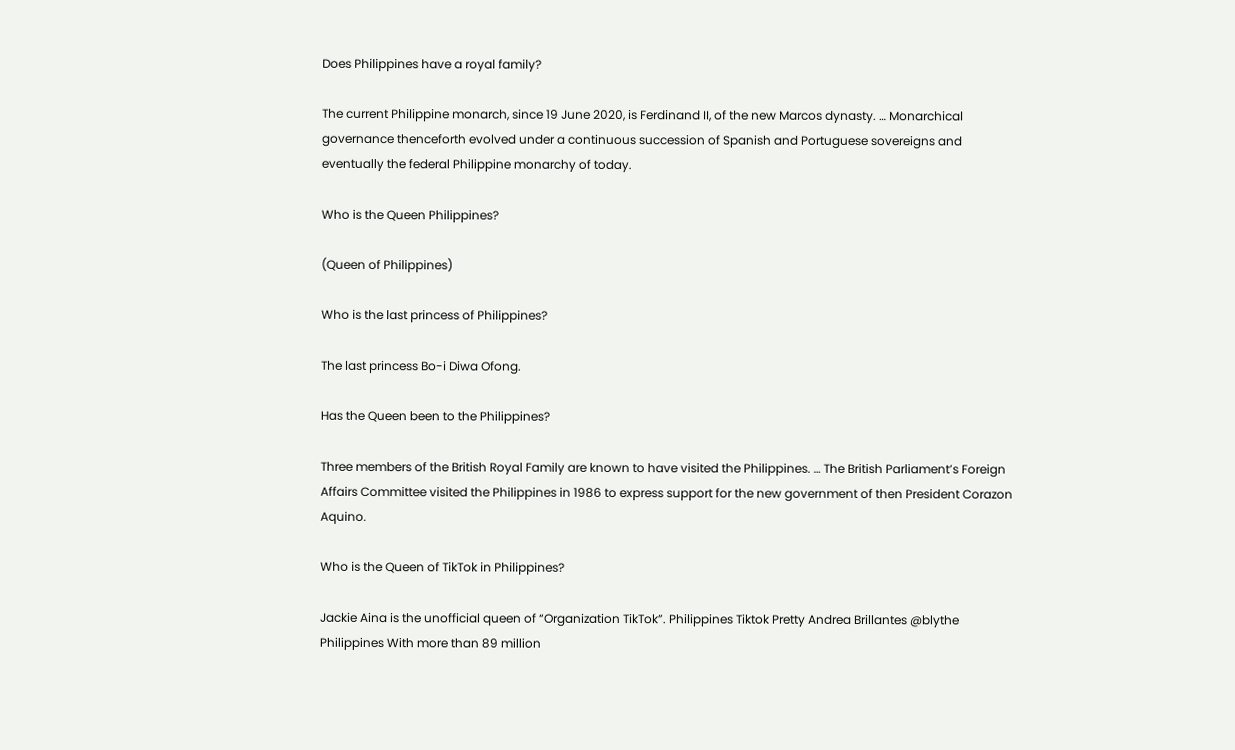Does Philippines have a royal family?

The current Philippine monarch, since 19 June 2020, is Ferdinand II, of the new Marcos dynasty. … Monarchical governance thenceforth evolved under a continuous succession of Spanish and Portuguese sovereigns and eventually the federal Philippine monarchy of today.

Who is the Queen Philippines?

(Queen of Philippines)

Who is the last princess of Philippines?

The last princess Bo-i Diwa Ofong.

Has the Queen been to the Philippines?

Three members of the British Royal Family are known to have visited the Philippines. … The British Parliament’s Foreign Affairs Committee visited the Philippines in 1986 to express support for the new government of then President Corazon Aquino.

Who is the Queen of TikTok in Philippines?

Jackie Aina is the unofficial queen of “Organization TikTok”. Philippines Tiktok Pretty Andrea Brillantes @blythe Philippines With more than 89 million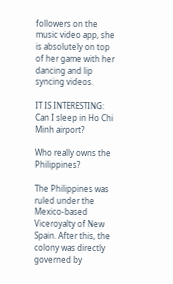followers on the music video app, she is absolutely on top of her game with her dancing and lip syncing videos.

IT IS INTERESTING:  Can I sleep in Ho Chi Minh airport?

Who really owns the Philippines?

The Philippines was ruled under the Mexico-based Viceroyalty of New Spain. After this, the colony was directly governed by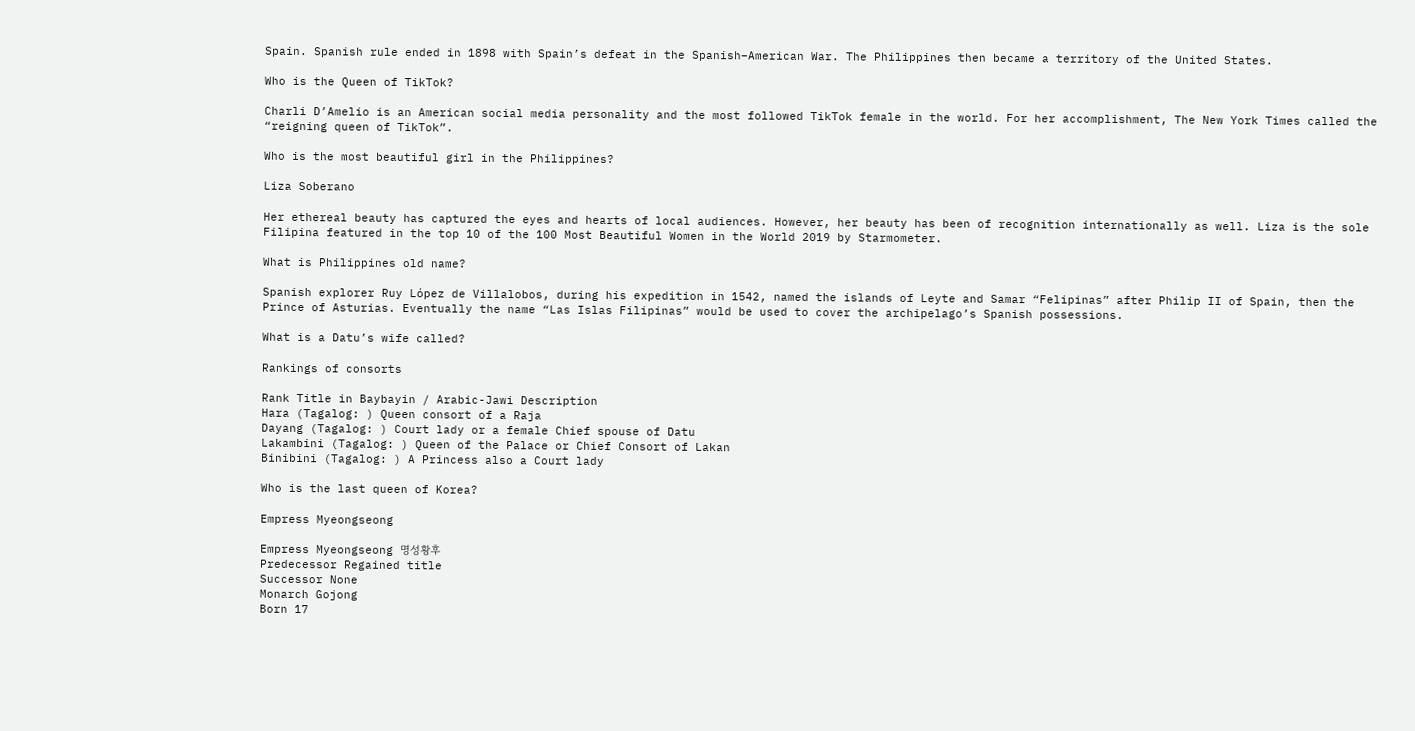Spain. Spanish rule ended in 1898 with Spain’s defeat in the Spanish–American War. The Philippines then became a territory of the United States.

Who is the Queen of TikTok?

Charli D’Amelio is an American social media personality and the most followed TikTok female in the world. For her accomplishment, The New York Times called the “reigning queen of TikTok”.

Who is the most beautiful girl in the Philippines?

Liza Soberano

Her ethereal beauty has captured the eyes and hearts of local audiences. However, her beauty has been of recognition internationally as well. Liza is the sole Filipina featured in the top 10 of the 100 Most Beautiful Women in the World 2019 by Starmometer.

What is Philippines old name?

Spanish explorer Ruy López de Villalobos, during his expedition in 1542, named the islands of Leyte and Samar “Felipinas” after Philip II of Spain, then the Prince of Asturias. Eventually the name “Las Islas Filipinas” would be used to cover the archipelago’s Spanish possessions.

What is a Datu’s wife called?

Rankings of consorts

Rank Title in Baybayin / Arabic-Jawi Description
Hara (Tagalog: ) Queen consort of a Raja
Dayang (Tagalog: ) Court lady or a female Chief spouse of Datu
Lakambini (Tagalog: ) Queen of the Palace or Chief Consort of Lakan
Binibini (Tagalog: ) A Princess also a Court lady

Who is the last queen of Korea?

Empress Myeongseong

Empress Myeongseong 명성황후
Predecessor Regained title
Successor None
Monarch Gojong
Born 17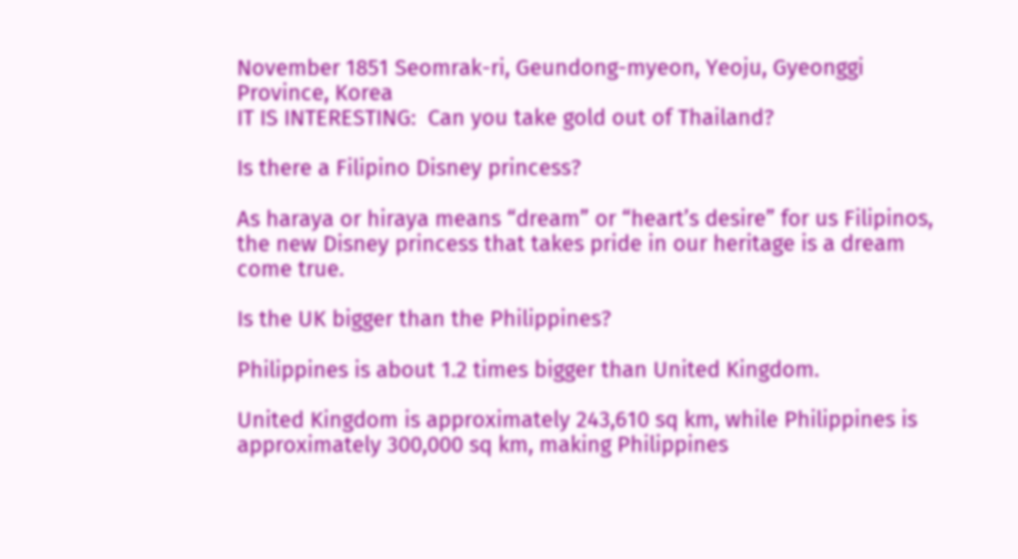November 1851 Seomrak-ri, Geundong-myeon, Yeoju, Gyeonggi Province, Korea
IT IS INTERESTING:  Can you take gold out of Thailand?

Is there a Filipino Disney princess?

As haraya or hiraya means “dream” or “heart’s desire” for us Filipinos, the new Disney princess that takes pride in our heritage is a dream come true.

Is the UK bigger than the Philippines?

Philippines is about 1.2 times bigger than United Kingdom.

United Kingdom is approximately 243,610 sq km, while Philippines is approximately 300,000 sq km, making Philippines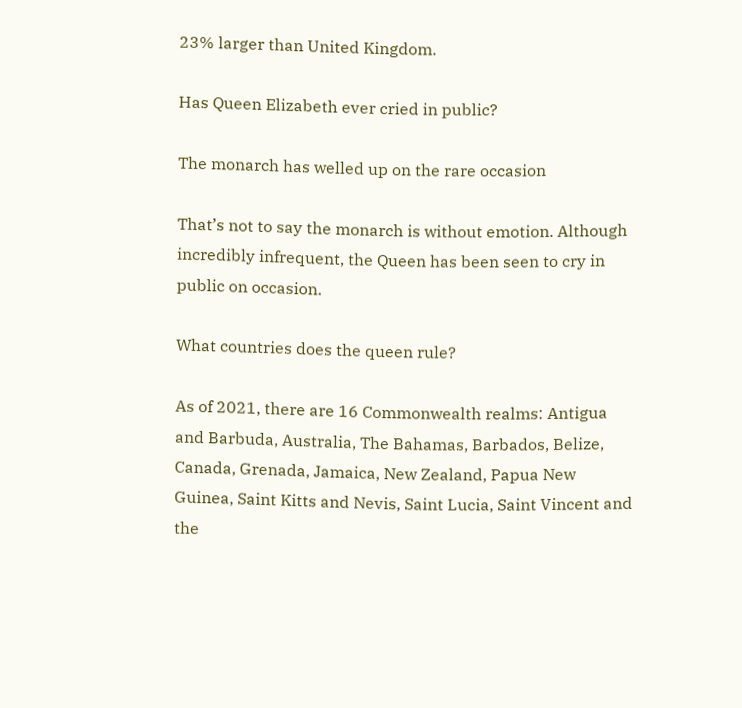23% larger than United Kingdom.

Has Queen Elizabeth ever cried in public?

The monarch has welled up on the rare occasion

That’s not to say the monarch is without emotion. Although incredibly infrequent, the Queen has been seen to cry in public on occasion.

What countries does the queen rule?

As of 2021, there are 16 Commonwealth realms: Antigua and Barbuda, Australia, The Bahamas, Barbados, Belize, Canada, Grenada, Jamaica, New Zealand, Papua New Guinea, Saint Kitts and Nevis, Saint Lucia, Saint Vincent and the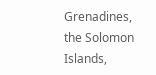Grenadines, the Solomon Islands,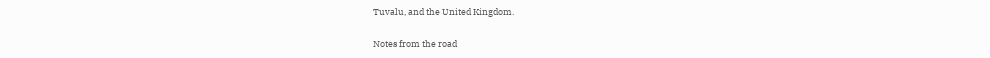Tuvalu, and the United Kingdom.

Notes from the road